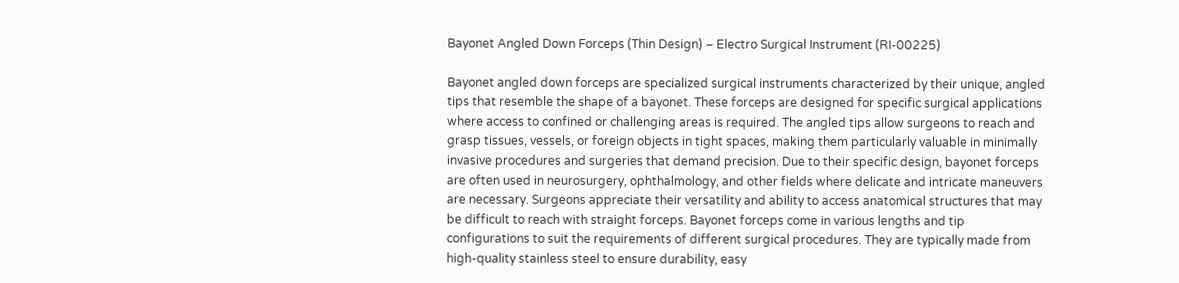Bayonet Angled Down Forceps (Thin Design) – Electro Surgical Instrument (RI-00225)

Bayonet angled down forceps are specialized surgical instruments characterized by their unique, angled tips that resemble the shape of a bayonet. These forceps are designed for specific surgical applications where access to confined or challenging areas is required. The angled tips allow surgeons to reach and grasp tissues, vessels, or foreign objects in tight spaces, making them particularly valuable in minimally invasive procedures and surgeries that demand precision. Due to their specific design, bayonet forceps are often used in neurosurgery, ophthalmology, and other fields where delicate and intricate maneuvers are necessary. Surgeons appreciate their versatility and ability to access anatomical structures that may be difficult to reach with straight forceps. Bayonet forceps come in various lengths and tip configurations to suit the requirements of different surgical procedures. They are typically made from high-quality stainless steel to ensure durability, easy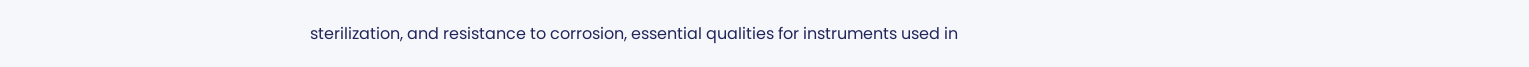sterilization, and resistance to corrosion, essential qualities for instruments used in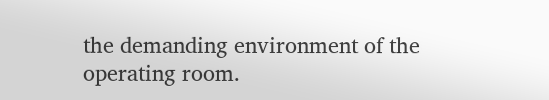the demanding environment of the operating room.